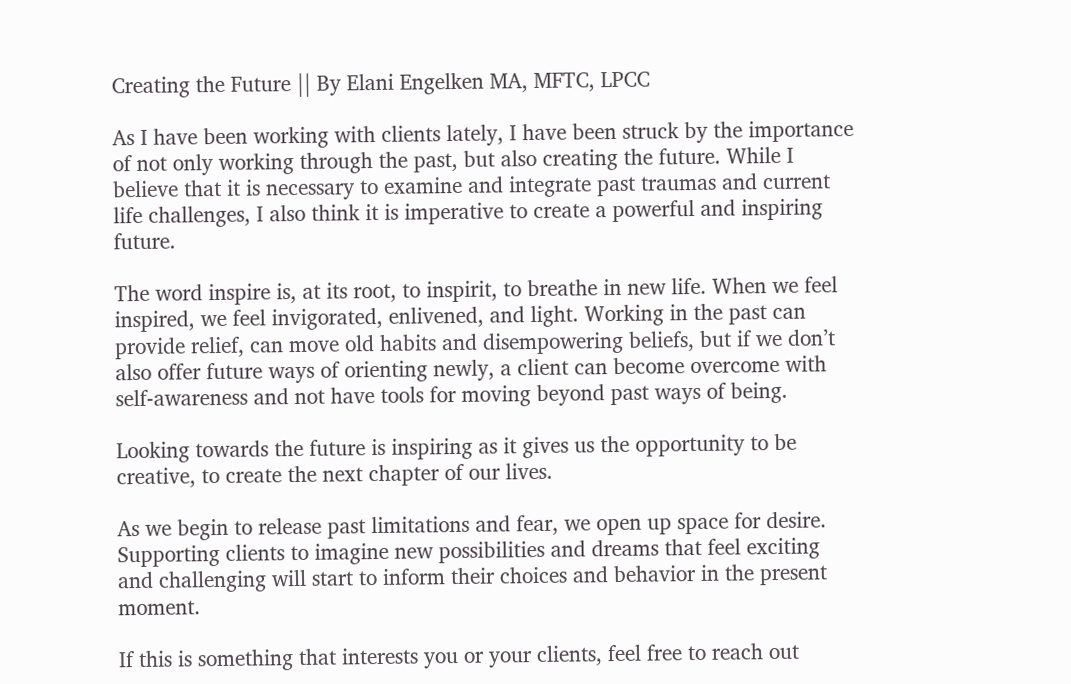Creating the Future || By Elani Engelken MA, MFTC, LPCC

As I have been working with clients lately, I have been struck by the importance of not only working through the past, but also creating the future. While I believe that it is necessary to examine and integrate past traumas and current life challenges, I also think it is imperative to create a powerful and inspiring future.

The word inspire is, at its root, to inspirit, to breathe in new life. When we feel inspired, we feel invigorated, enlivened, and light. Working in the past can provide relief, can move old habits and disempowering beliefs, but if we don’t also offer future ways of orienting newly, a client can become overcome with self-awareness and not have tools for moving beyond past ways of being.

Looking towards the future is inspiring as it gives us the opportunity to be creative, to create the next chapter of our lives.

As we begin to release past limitations and fear, we open up space for desire. Supporting clients to imagine new possibilities and dreams that feel exciting and challenging will start to inform their choices and behavior in the present moment.

If this is something that interests you or your clients, feel free to reach out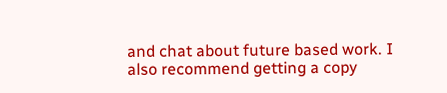and chat about future based work. I also recommend getting a copy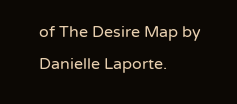of The Desire Map by Danielle Laporte.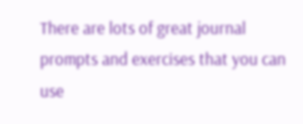There are lots of great journal prompts and exercises that you can use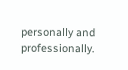personally and professionally.